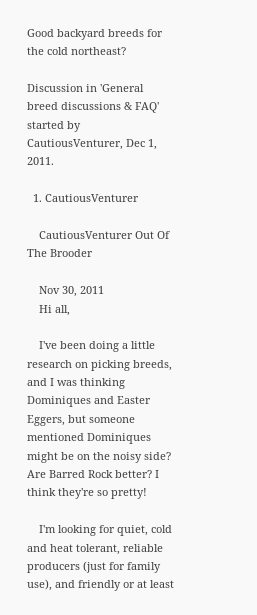Good backyard breeds for the cold northeast?

Discussion in 'General breed discussions & FAQ' started by CautiousVenturer, Dec 1, 2011.

  1. CautiousVenturer

    CautiousVenturer Out Of The Brooder

    Nov 30, 2011
    Hi all,

    I've been doing a little research on picking breeds, and I was thinking Dominiques and Easter Eggers, but someone mentioned Dominiques might be on the noisy side? Are Barred Rock better? I think they're so pretty!

    I'm looking for quiet, cold and heat tolerant, reliable producers (just for family use), and friendly or at least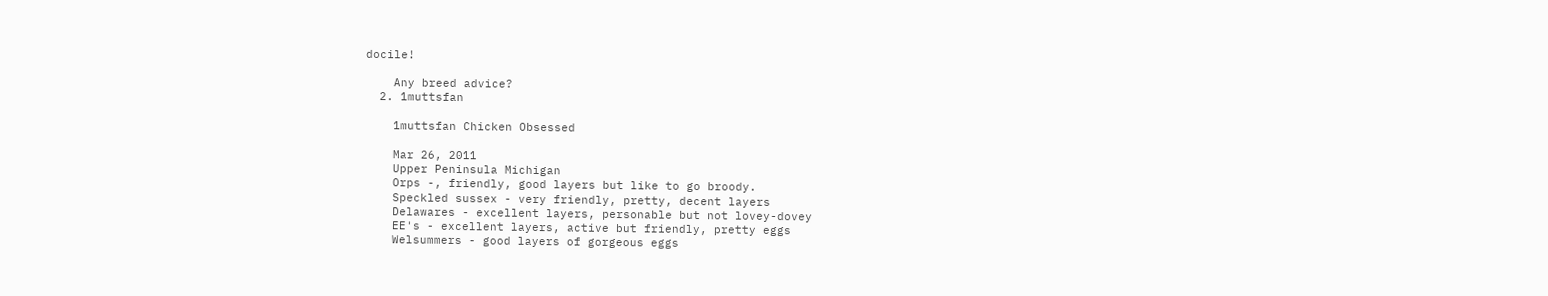docile!

    Any breed advice?
  2. 1muttsfan

    1muttsfan Chicken Obsessed

    Mar 26, 2011
    Upper Peninsula Michigan
    Orps -, friendly, good layers but like to go broody.
    Speckled sussex - very friendly, pretty, decent layers
    Delawares - excellent layers, personable but not lovey-dovey
    EE's - excellent layers, active but friendly, pretty eggs
    Welsummers - good layers of gorgeous eggs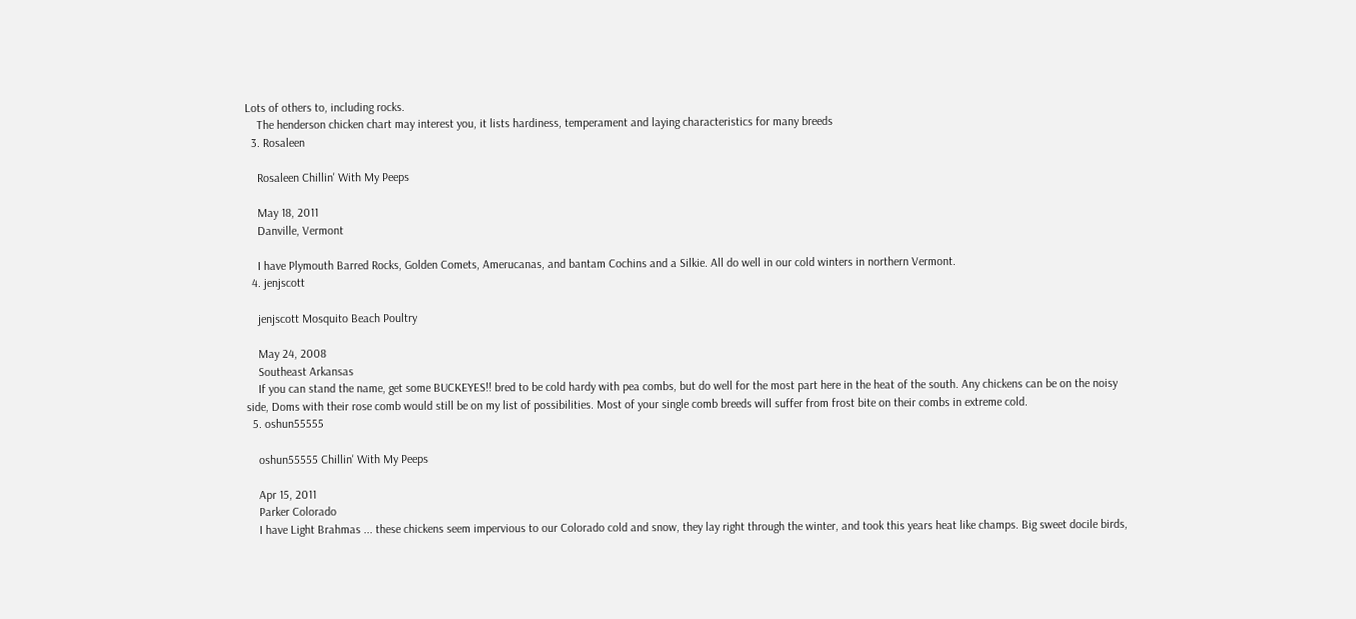Lots of others to, including rocks.
    The henderson chicken chart may interest you, it lists hardiness, temperament and laying characteristics for many breeds
  3. Rosaleen

    Rosaleen Chillin' With My Peeps

    May 18, 2011
    Danville, Vermont

    I have Plymouth Barred Rocks, Golden Comets, Amerucanas, and bantam Cochins and a Silkie. All do well in our cold winters in northern Vermont.
  4. jenjscott

    jenjscott Mosquito Beach Poultry

    May 24, 2008
    Southeast Arkansas
    If you can stand the name, get some BUCKEYES!! bred to be cold hardy with pea combs, but do well for the most part here in the heat of the south. Any chickens can be on the noisy side, Doms with their rose comb would still be on my list of possibilities. Most of your single comb breeds will suffer from frost bite on their combs in extreme cold.
  5. oshun55555

    oshun55555 Chillin' With My Peeps

    Apr 15, 2011
    Parker Colorado
    I have Light Brahmas ... these chickens seem impervious to our Colorado cold and snow, they lay right through the winter, and took this years heat like champs. Big sweet docile birds,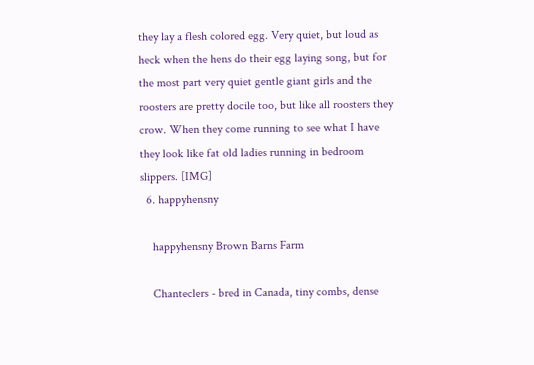they lay a flesh colored egg. Very quiet, but loud as heck when the hens do their egg laying song, but for the most part very quiet gentle giant girls and the roosters are pretty docile too, but like all roosters they crow. When they come running to see what I have they look like fat old ladies running in bedroom slippers. [IMG]
  6. happyhensny

    happyhensny Brown Barns Farm

    Chanteclers - bred in Canada, tiny combs, dense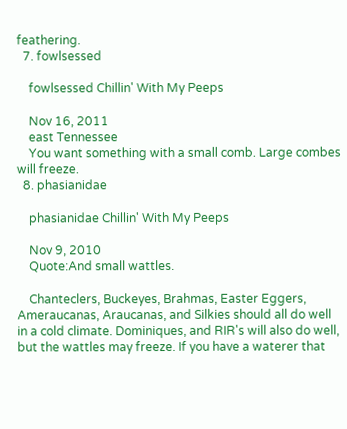feathering.
  7. fowlsessed

    fowlsessed Chillin' With My Peeps

    Nov 16, 2011
    east Tennessee
    You want something with a small comb. Large combes will freeze.
  8. phasianidae

    phasianidae Chillin' With My Peeps

    Nov 9, 2010
    Quote:And small wattles.

    Chanteclers, Buckeyes, Brahmas, Easter Eggers, Ameraucanas, Araucanas, and Silkies should all do well in a cold climate. Dominiques, and RIR's will also do well, but the wattles may freeze. If you have a waterer that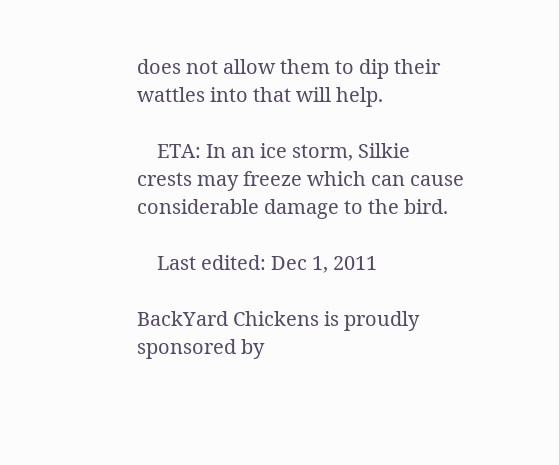does not allow them to dip their wattles into that will help.

    ETA: In an ice storm, Silkie crests may freeze which can cause considerable damage to the bird.

    Last edited: Dec 1, 2011

BackYard Chickens is proudly sponsored by